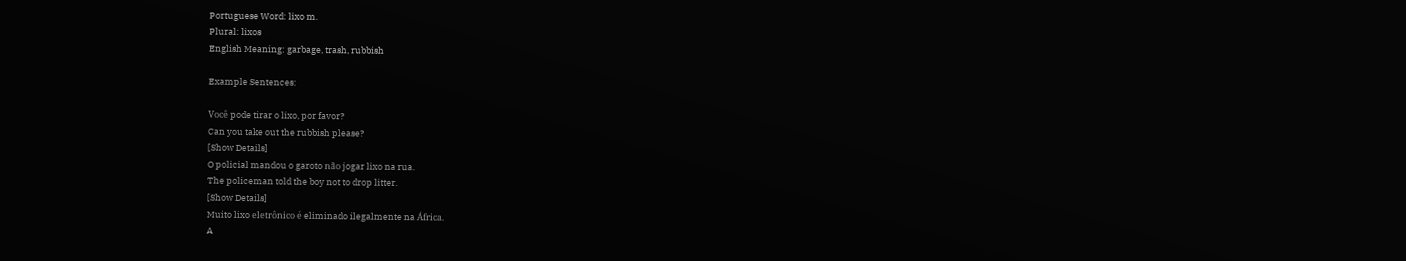Portuguese Word: lixo m.
Plural: lixos
English Meaning: garbage, trash, rubbish

Example Sentences:

Você pode tirar o lixo, por favor?
Can you take out the rubbish please?
[Show Details]
O policial mandou o garoto não jogar lixo na rua.
The policeman told the boy not to drop litter.
[Show Details]
Muito lixo eletrônico é eliminado ilegalmente na África.
A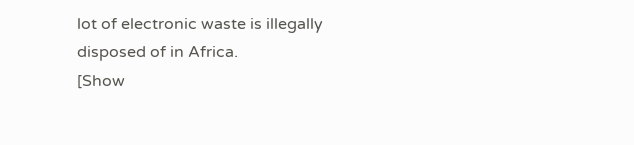lot of electronic waste is illegally disposed of in Africa.
[Show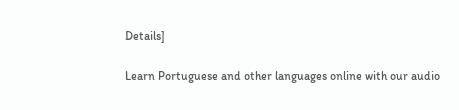Details]

Learn Portuguese and other languages online with our audio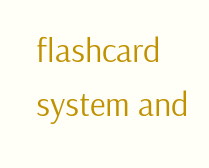flashcard system and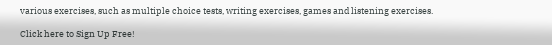various exercises, such as multiple choice tests, writing exercises, games and listening exercises.

Click here to Sign Up Free!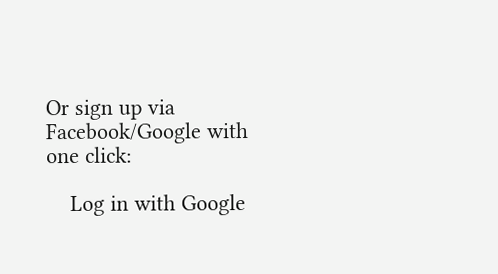Or sign up via Facebook/Google with one click:

    Log in with Google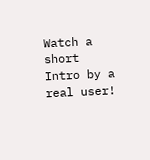Watch a short Intro by a real user!